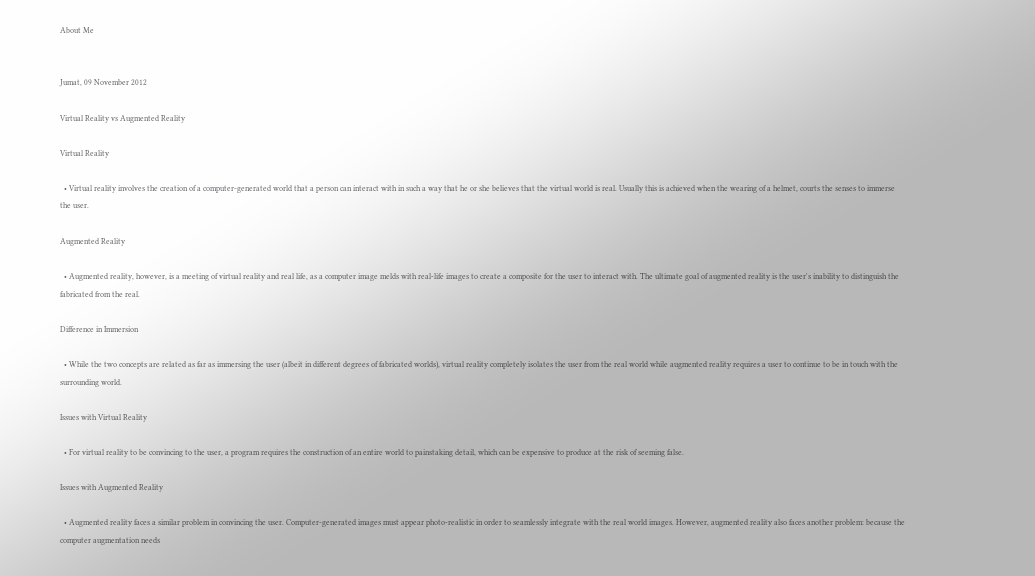About Me


Jumat, 09 November 2012

Virtual Reality vs Augmented Reality

Virtual Reality

  • Virtual reality involves the creation of a computer-generated world that a person can interact with in such a way that he or she believes that the virtual world is real. Usually this is achieved when the wearing of a helmet, courts the senses to immerse the user.

Augmented Reality

  • Augmented reality, however, is a meeting of virtual reality and real life, as a computer image melds with real-life images to create a composite for the user to interact with. The ultimate goal of augmented reality is the user's inability to distinguish the fabricated from the real.

Difference in Immersion

  • While the two concepts are related as far as immersing the user (albeit in different degrees of fabricated worlds), virtual reality completely isolates the user from the real world while augmented reality requires a user to continue to be in touch with the surrounding world.

Issues with Virtual Reality

  • For virtual reality to be convincing to the user, a program requires the construction of an entire world to painstaking detail, which can be expensive to produce at the risk of seeming false.

Issues with Augmented Reality

  • Augmented reality faces a similar problem in convincing the user. Computer-generated images must appear photo-realistic in order to seamlessly integrate with the real world images. However, augmented reality also faces another problem: because the computer augmentation needs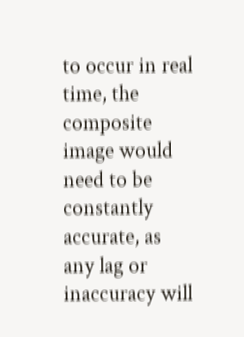to occur in real time, the composite image would need to be constantly accurate, as any lag or inaccuracy will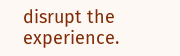disrupt the experience.